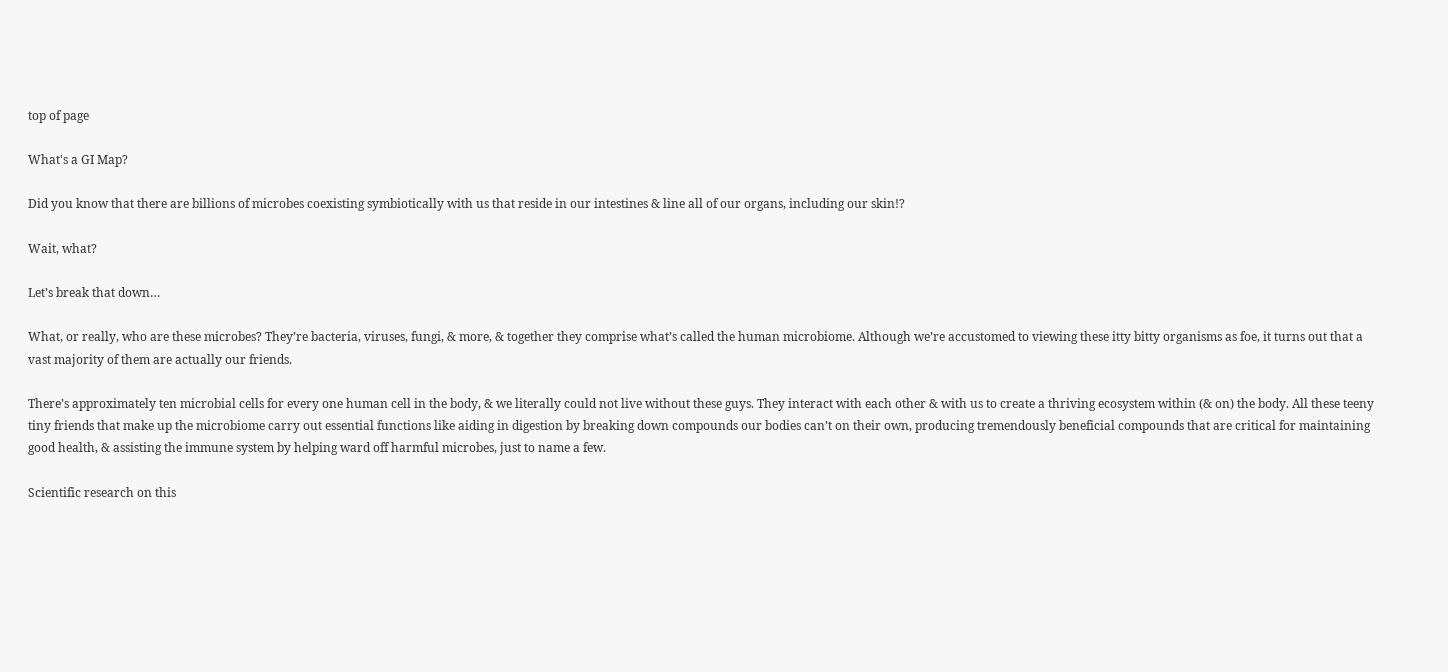top of page

What's a GI Map?

Did you know that there are billions of microbes coexisting symbiotically with us that reside in our intestines & line all of our organs, including our skin!?

Wait, what?

Let’s break that down…

What, or really, who are these microbes? They’re bacteria, viruses, fungi, & more, & together they comprise what’s called the human microbiome. Although we’re accustomed to viewing these itty bitty organisms as foe, it turns out that a vast majority of them are actually our friends.

There’s approximately ten microbial cells for every one human cell in the body, & we literally could not live without these guys. They interact with each other & with us to create a thriving ecosystem within (& on) the body. All these teeny tiny friends that make up the microbiome carry out essential functions like aiding in digestion by breaking down compounds our bodies can’t on their own, producing tremendously beneficial compounds that are critical for maintaining good health, & assisting the immune system by helping ward off harmful microbes, just to name a few.

Scientific research on this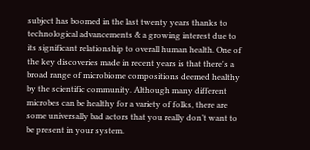subject has boomed in the last twenty years thanks to technological advancements & a growing interest due to its significant relationship to overall human health. One of the key discoveries made in recent years is that there's a broad range of microbiome compositions deemed healthy by the scientific community. Although many different microbes can be healthy for a variety of folks, there are some universally bad actors that you really don’t want to be present in your system.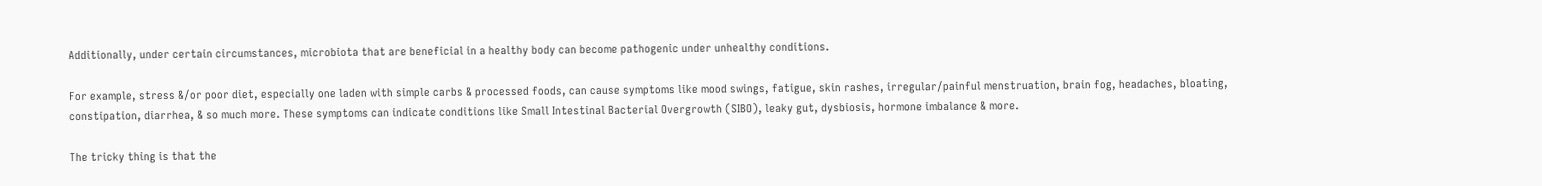Additionally, under certain circumstances, microbiota that are beneficial in a healthy body can become pathogenic under unhealthy conditions.

For example, stress &/or poor diet, especially one laden with simple carbs & processed foods, can cause symptoms like mood swings, fatigue, skin rashes, irregular/painful menstruation, brain fog, headaches, bloating, constipation, diarrhea, & so much more. These symptoms can indicate conditions like Small Intestinal Bacterial Overgrowth (SIBO), leaky gut, dysbiosis, hormone imbalance & more.

The tricky thing is that the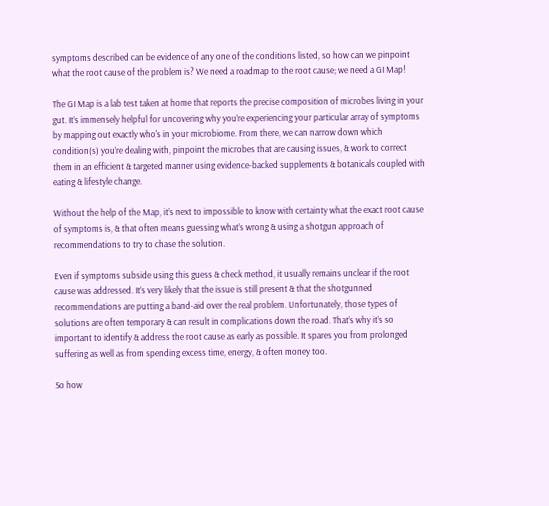symptoms described can be evidence of any one of the conditions listed, so how can we pinpoint what the root cause of the problem is? We need a roadmap to the root cause; we need a GI Map!

The GI Map is a lab test taken at home that reports the precise composition of microbes living in your gut. It’s immensely helpful for uncovering why you’re experiencing your particular array of symptoms by mapping out exactly who's in your microbiome. From there, we can narrow down which condition(s) you’re dealing with, pinpoint the microbes that are causing issues, & work to correct them in an efficient & targeted manner using evidence-backed supplements & botanicals coupled with eating & lifestyle change.

Without the help of the Map, it’s next to impossible to know with certainty what the exact root cause of symptoms is, & that often means guessing what’s wrong & using a shotgun approach of recommendations to try to chase the solution.

Even if symptoms subside using this guess & check method, it usually remains unclear if the root cause was addressed. It’s very likely that the issue is still present & that the shotgunned recommendations are putting a band-aid over the real problem. Unfortunately, those types of solutions are often temporary & can result in complications down the road. That’s why it’s so important to identify & address the root cause as early as possible. It spares you from prolonged suffering as well as from spending excess time, energy, & often money too.

So how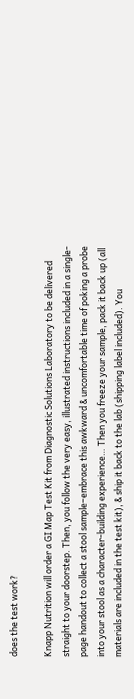does the test work?

Knapp Nutrition will order a GI Map Test Kit from Diagnostic Solutions Laboratory to be delivered straight to your doorstep. Then, you follow the very easy, illustrated instructions included in a single-page handout to collect a stool sample–embrace this awkward & uncomfortable time of poking a probe into your stool as a character-building experience… Then you freeze your sample, pack it back up (all materials are included in the test kit), & ship it back to the lab (shipping label included). You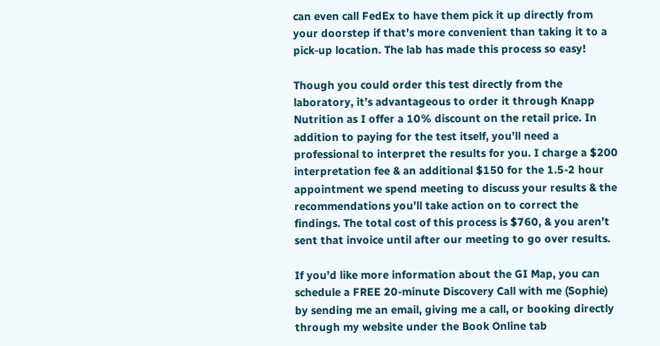can even call FedEx to have them pick it up directly from your doorstep if that’s more convenient than taking it to a pick-up location. The lab has made this process so easy!

Though you could order this test directly from the laboratory, it’s advantageous to order it through Knapp Nutrition as I offer a 10% discount on the retail price. In addition to paying for the test itself, you’ll need a professional to interpret the results for you. I charge a $200 interpretation fee & an additional $150 for the 1.5-2 hour appointment we spend meeting to discuss your results & the recommendations you’ll take action on to correct the findings. The total cost of this process is $760, & you aren’t sent that invoice until after our meeting to go over results.

If you’d like more information about the GI Map, you can schedule a FREE 20-minute Discovery Call with me (Sophie) by sending me an email, giving me a call, or booking directly through my website under the Book Online tab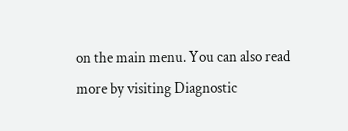on the main menu. You can also read more by visiting Diagnostic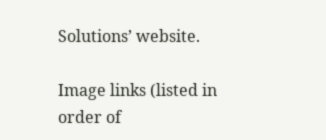Solutions’ website.

Image links (listed in order of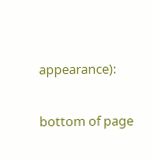appearance):


bottom of page